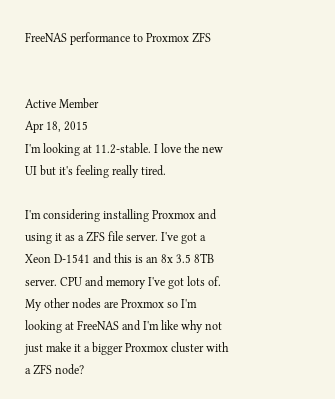FreeNAS performance to Proxmox ZFS


Active Member
Apr 18, 2015
I'm looking at 11.2-stable. I love the new UI but it's feeling really tired.

I'm considering installing Proxmox and using it as a ZFS file server. I've got a Xeon D-1541 and this is an 8x 3.5 8TB server. CPU and memory I've got lots of. My other nodes are Proxmox so I'm looking at FreeNAS and I'm like why not just make it a bigger Proxmox cluster with a ZFS node?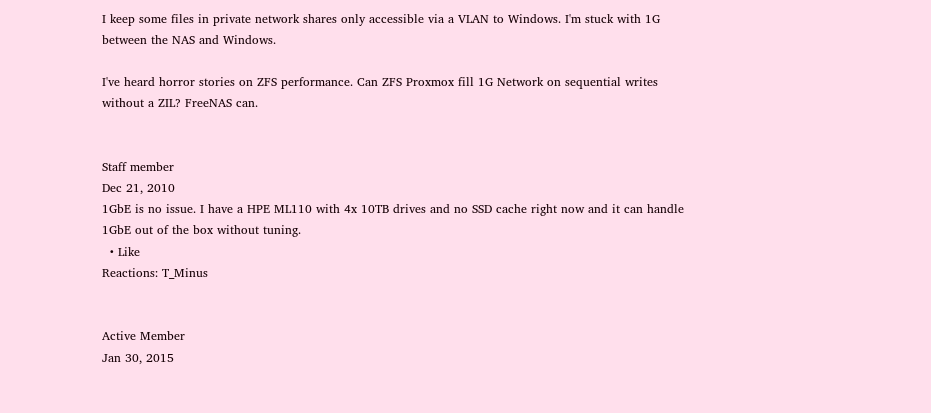I keep some files in private network shares only accessible via a VLAN to Windows. I'm stuck with 1G between the NAS and Windows.

I've heard horror stories on ZFS performance. Can ZFS Proxmox fill 1G Network on sequential writes without a ZIL? FreeNAS can.


Staff member
Dec 21, 2010
1GbE is no issue. I have a HPE ML110 with 4x 10TB drives and no SSD cache right now and it can handle 1GbE out of the box without tuning.
  • Like
Reactions: T_Minus


Active Member
Jan 30, 2015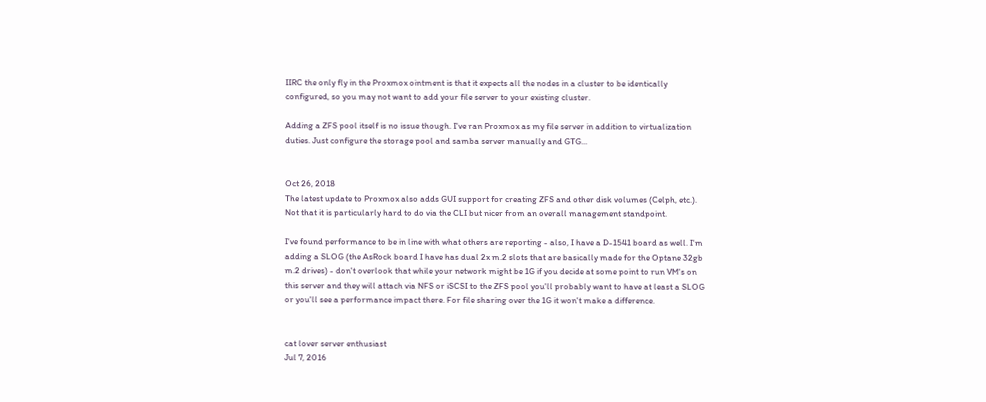IIRC the only fly in the Proxmox ointment is that it expects all the nodes in a cluster to be identically configured, so you may not want to add your file server to your existing cluster.

Adding a ZFS pool itself is no issue though. I've ran Proxmox as my file server in addition to virtualization duties. Just configure the storage pool and samba server manually and GTG...


Oct 26, 2018
The latest update to Proxmox also adds GUI support for creating ZFS and other disk volumes (Celph, etc.). Not that it is particularly hard to do via the CLI but nicer from an overall management standpoint.

I've found performance to be in line with what others are reporting - also, I have a D-1541 board as well. I'm adding a SLOG (the AsRock board I have has dual 2x m.2 slots that are basically made for the Optane 32gb m.2 drives) - don't overlook that while your network might be 1G if you decide at some point to run VM's on this server and they will attach via NFS or iSCSI to the ZFS pool you'll probably want to have at least a SLOG or you'll see a performance impact there. For file sharing over the 1G it won't make a difference.


cat lover server enthusiast
Jul 7, 2016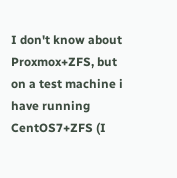I don't know about Proxmox+ZFS, but on a test machine i have running CentOS7+ZFS (I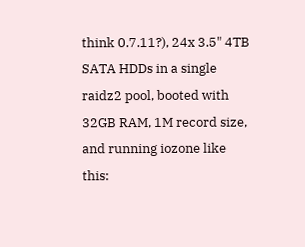think 0.7.11?), 24x 3.5" 4TB SATA HDDs in a single raidz2 pool, booted with 32GB RAM, 1M record size, and running iozone like this: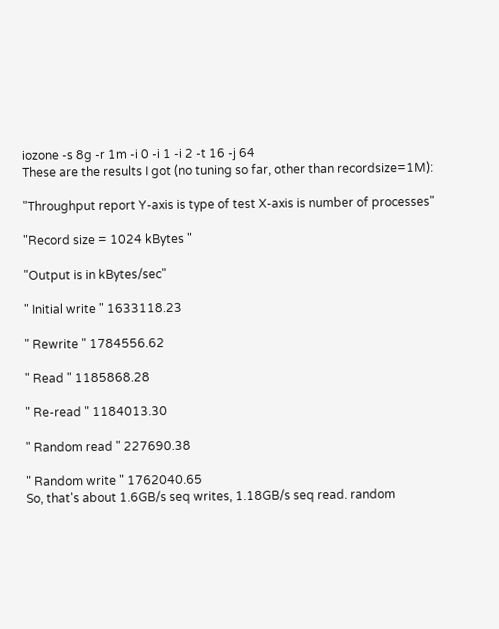iozone -s 8g -r 1m -i 0 -i 1 -i 2 -t 16 -j 64
These are the results I got (no tuning so far, other than recordsize=1M):

"Throughput report Y-axis is type of test X-axis is number of processes"

"Record size = 1024 kBytes "

"Output is in kBytes/sec"

" Initial write " 1633118.23

" Rewrite " 1784556.62

" Read " 1185868.28

" Re-read " 1184013.30

" Random read " 227690.38

" Random write " 1762040.65
So, that's about 1.6GB/s seq writes, 1.18GB/s seq read. random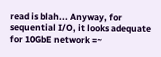read is blah... Anyway, for sequential I/O, it looks adequate for 10GbE network =~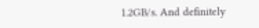1.2GB/s. And definitely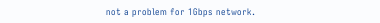not a problem for 1Gbps network.